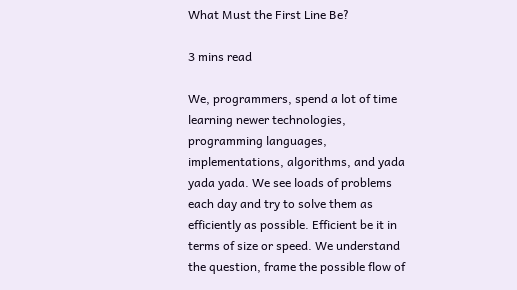What Must the First Line Be?

3 mins read

We, programmers, spend a lot of time learning newer technologies, programming languages, implementations, algorithms, and yada yada yada. We see loads of problems each day and try to solve them as efficiently as possible. Efficient be it in terms of size or speed. We understand the question, frame the possible flow of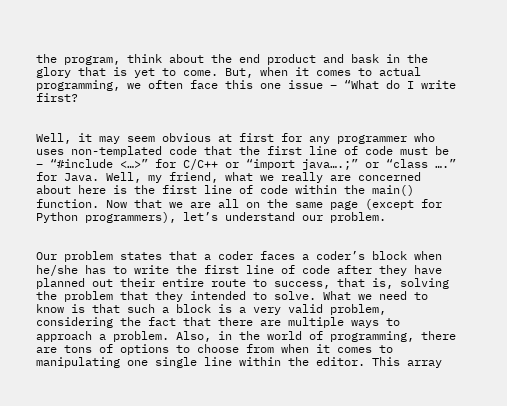the program, think about the end product and bask in the glory that is yet to come. But, when it comes to actual programming, we often face this one issue – “What do I write first?


Well, it may seem obvious at first for any programmer who uses non-templated code that the first line of code must be – “#include <…>” for C/C++ or “import java….;” or “class ….” for Java. Well, my friend, what we really are concerned about here is the first line of code within the main() function. Now that we are all on the same page (except for Python programmers), let’s understand our problem.


Our problem states that a coder faces a coder’s block when he/she has to write the first line of code after they have planned out their entire route to success, that is, solving the problem that they intended to solve. What we need to know is that such a block is a very valid problem, considering the fact that there are multiple ways to approach a problem. Also, in the world of programming, there are tons of options to choose from when it comes to manipulating one single line within the editor. This array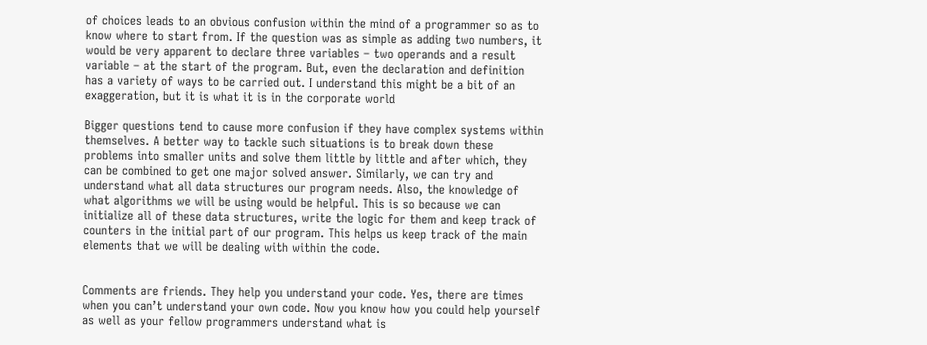of choices leads to an obvious confusion within the mind of a programmer so as to know where to start from. If the question was as simple as adding two numbers, it would be very apparent to declare three variables – two operands and a result variable – at the start of the program. But, even the declaration and definition has a variety of ways to be carried out. I understand this might be a bit of an exaggeration, but it is what it is in the corporate world

Bigger questions tend to cause more confusion if they have complex systems within themselves. A better way to tackle such situations is to break down these problems into smaller units and solve them little by little and after which, they can be combined to get one major solved answer. Similarly, we can try and understand what all data structures our program needs. Also, the knowledge of what algorithms we will be using would be helpful. This is so because we can initialize all of these data structures, write the logic for them and keep track of counters in the initial part of our program. This helps us keep track of the main elements that we will be dealing with within the code.


Comments are friends. They help you understand your code. Yes, there are times when you can’t understand your own code. Now you know how you could help yourself as well as your fellow programmers understand what is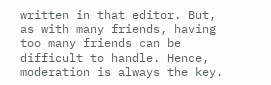written in that editor. But, as with many friends, having too many friends can be difficult to handle. Hence, moderation is always the key.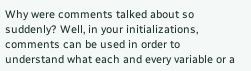Why were comments talked about so suddenly? Well, in your initializations, comments can be used in order to understand what each and every variable or a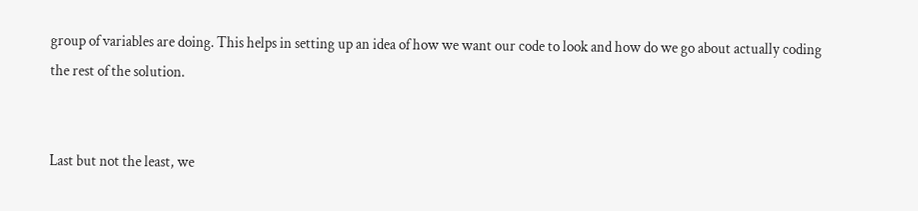group of variables are doing. This helps in setting up an idea of how we want our code to look and how do we go about actually coding the rest of the solution.


Last but not the least, we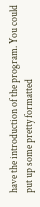have the introduction of the program. You could put up some pretty formatted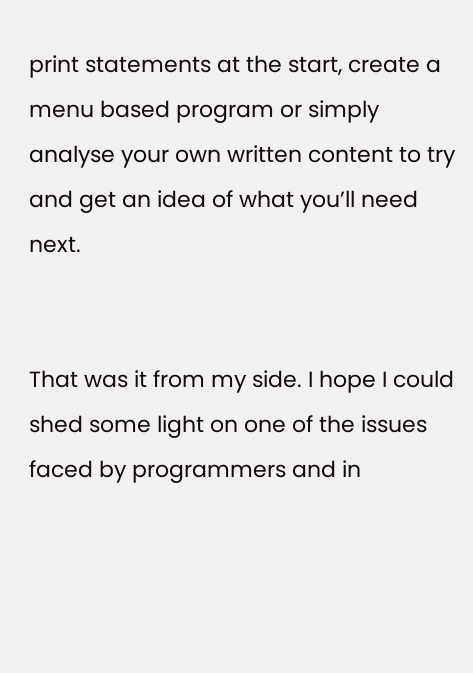print statements at the start, create a menu based program or simply analyse your own written content to try and get an idea of what you’ll need next.


That was it from my side. I hope I could shed some light on one of the issues faced by programmers and in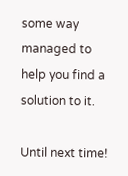some way managed to help you find a solution to it.

Until next time!